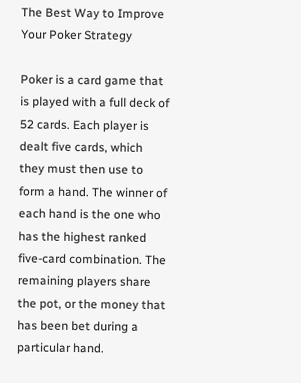The Best Way to Improve Your Poker Strategy

Poker is a card game that is played with a full deck of 52 cards. Each player is dealt five cards, which they must then use to form a hand. The winner of each hand is the one who has the highest ranked five-card combination. The remaining players share the pot, or the money that has been bet during a particular hand.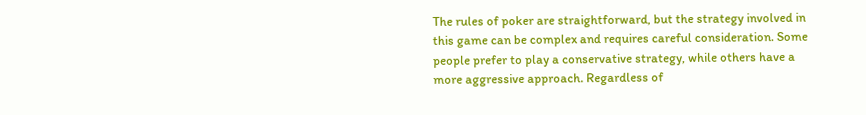The rules of poker are straightforward, but the strategy involved in this game can be complex and requires careful consideration. Some people prefer to play a conservative strategy, while others have a more aggressive approach. Regardless of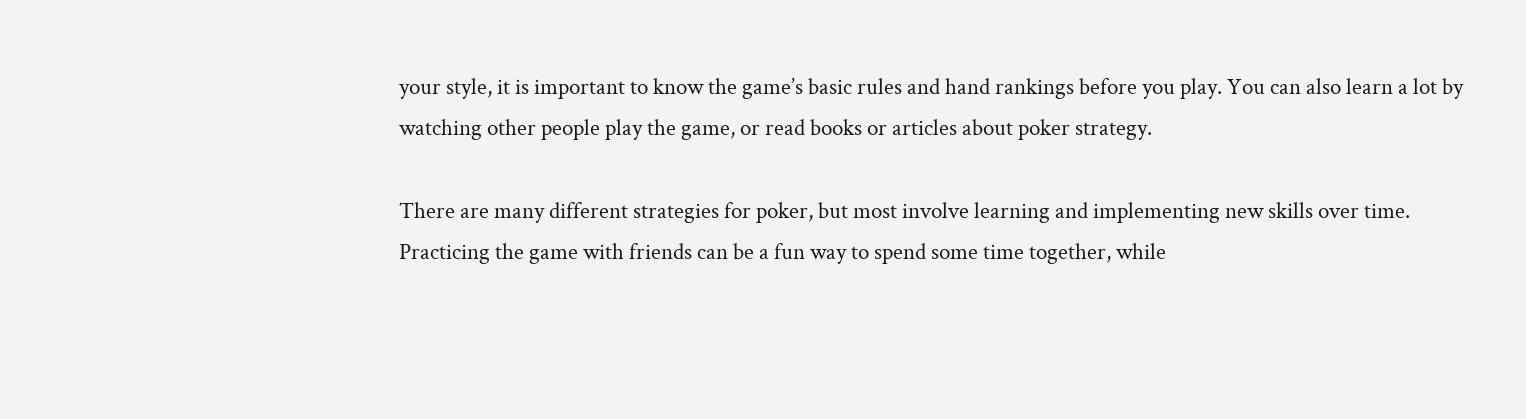your style, it is important to know the game’s basic rules and hand rankings before you play. You can also learn a lot by watching other people play the game, or read books or articles about poker strategy.

There are many different strategies for poker, but most involve learning and implementing new skills over time. Practicing the game with friends can be a fun way to spend some time together, while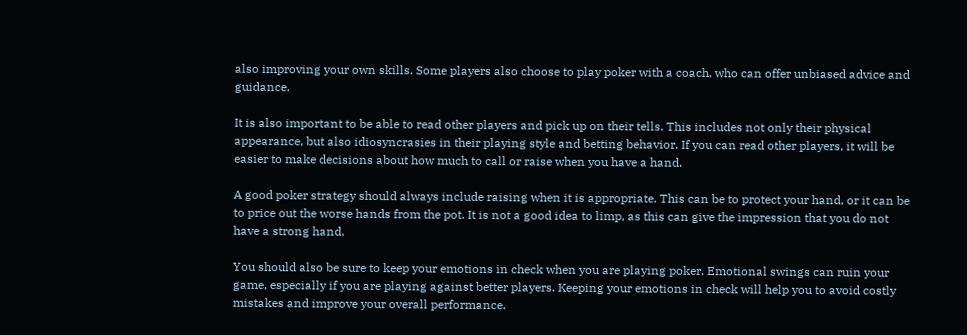also improving your own skills. Some players also choose to play poker with a coach, who can offer unbiased advice and guidance.

It is also important to be able to read other players and pick up on their tells. This includes not only their physical appearance, but also idiosyncrasies in their playing style and betting behavior. If you can read other players, it will be easier to make decisions about how much to call or raise when you have a hand.

A good poker strategy should always include raising when it is appropriate. This can be to protect your hand, or it can be to price out the worse hands from the pot. It is not a good idea to limp, as this can give the impression that you do not have a strong hand.

You should also be sure to keep your emotions in check when you are playing poker. Emotional swings can ruin your game, especially if you are playing against better players. Keeping your emotions in check will help you to avoid costly mistakes and improve your overall performance.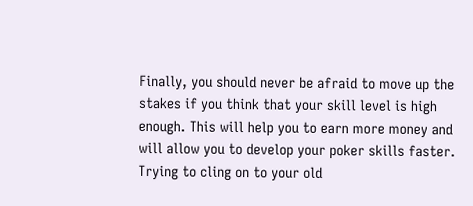Finally, you should never be afraid to move up the stakes if you think that your skill level is high enough. This will help you to earn more money and will allow you to develop your poker skills faster. Trying to cling on to your old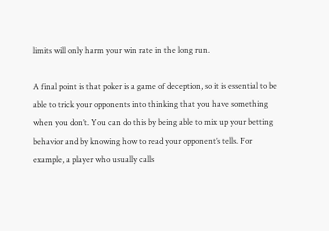limits will only harm your win rate in the long run.

A final point is that poker is a game of deception, so it is essential to be able to trick your opponents into thinking that you have something when you don’t. You can do this by being able to mix up your betting behavior and by knowing how to read your opponent’s tells. For example, a player who usually calls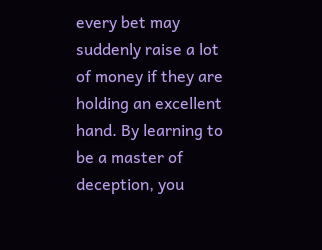every bet may suddenly raise a lot of money if they are holding an excellent hand. By learning to be a master of deception, you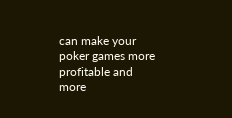can make your poker games more profitable and more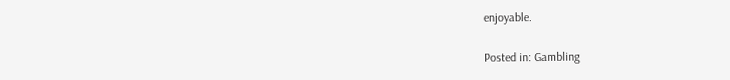enjoyable.

Posted in: Gambling